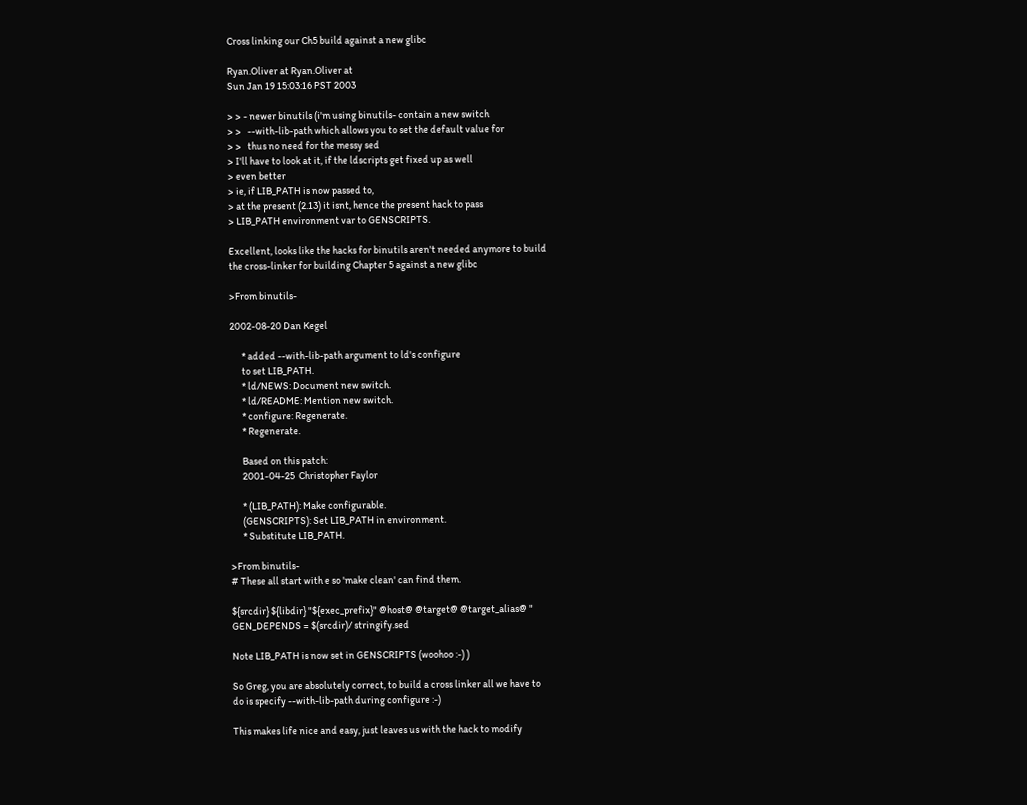Cross linking our Ch5 build against a new glibc

Ryan.Oliver at Ryan.Oliver at
Sun Jan 19 15:03:16 PST 2003

> > - newer binutils (i'm using binutils- contain a new switch
> >   --with-lib-path which allows you to set the default value for
> >   thus no need for the messy sed
> I'll have to look at it, if the ldscripts get fixed up as well
> even better
> ie, if LIB_PATH is now passed to,
> at the present (2.13) it isnt, hence the present hack to pass
> LIB_PATH environment var to GENSCRIPTS.

Excellent, looks like the hacks for binutils aren't needed anymore to build
the cross-linker for building Chapter 5 against a new glibc

>From binutils-

2002-08-20 Dan Kegel

      * added --with-lib-path argument to ld's configure
      to set LIB_PATH.
      * ld/NEWS: Document new switch.
      * ld/README: Mention new switch.
      * configure: Regenerate.
      * Regenerate.

      Based on this patch:
      2001-04-25  Christopher Faylor

      * (LIB_PATH): Make configurable.
      (GENSCRIPTS): Set LIB_PATH in environment.
      * Substitute LIB_PATH.

>From binutils-
# These all start with e so 'make clean' can find them.

${srcdir} ${libdir} "${exec_prefix}" @host@ @target@ @target_alias@ "
GEN_DEPENDS = $(srcdir)/ stringify.sed

Note LIB_PATH is now set in GENSCRIPTS (woohoo :-) )

So Greg, you are absolutely correct, to build a cross linker all we have to
do is specify --with-lib-path during configure :-)

This makes life nice and easy, just leaves us with the hack to modify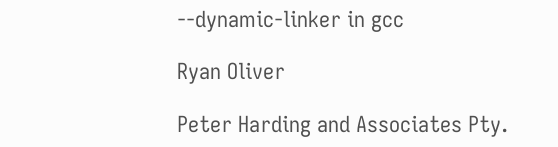--dynamic-linker in gcc

Ryan Oliver

Peter Harding and Associates Pty.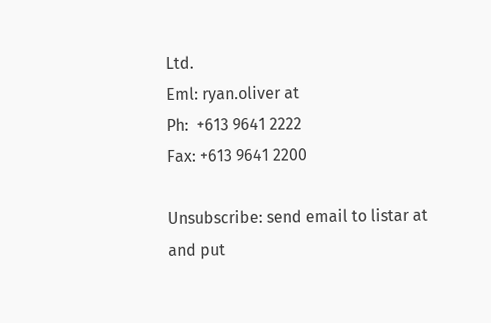Ltd.
Eml: ryan.oliver at
Ph:  +613 9641 2222
Fax: +613 9641 2200

Unsubscribe: send email to listar at
and put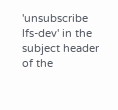'unsubscribe lfs-dev' in the subject header of the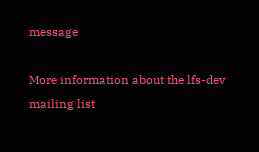message

More information about the lfs-dev mailing list